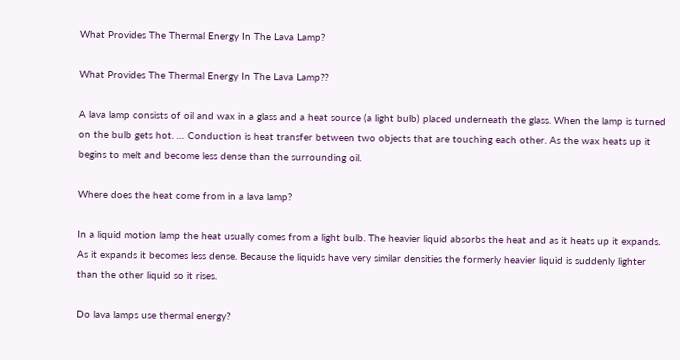What Provides The Thermal Energy In The Lava Lamp?

What Provides The Thermal Energy In The Lava Lamp??

A lava lamp consists of oil and wax in a glass and a heat source (a light bulb) placed underneath the glass. When the lamp is turned on the bulb gets hot. … Conduction is heat transfer between two objects that are touching each other. As the wax heats up it begins to melt and become less dense than the surrounding oil.

Where does the heat come from in a lava lamp?

In a liquid motion lamp the heat usually comes from a light bulb. The heavier liquid absorbs the heat and as it heats up it expands. As it expands it becomes less dense. Because the liquids have very similar densities the formerly heavier liquid is suddenly lighter than the other liquid so it rises.

Do lava lamps use thermal energy?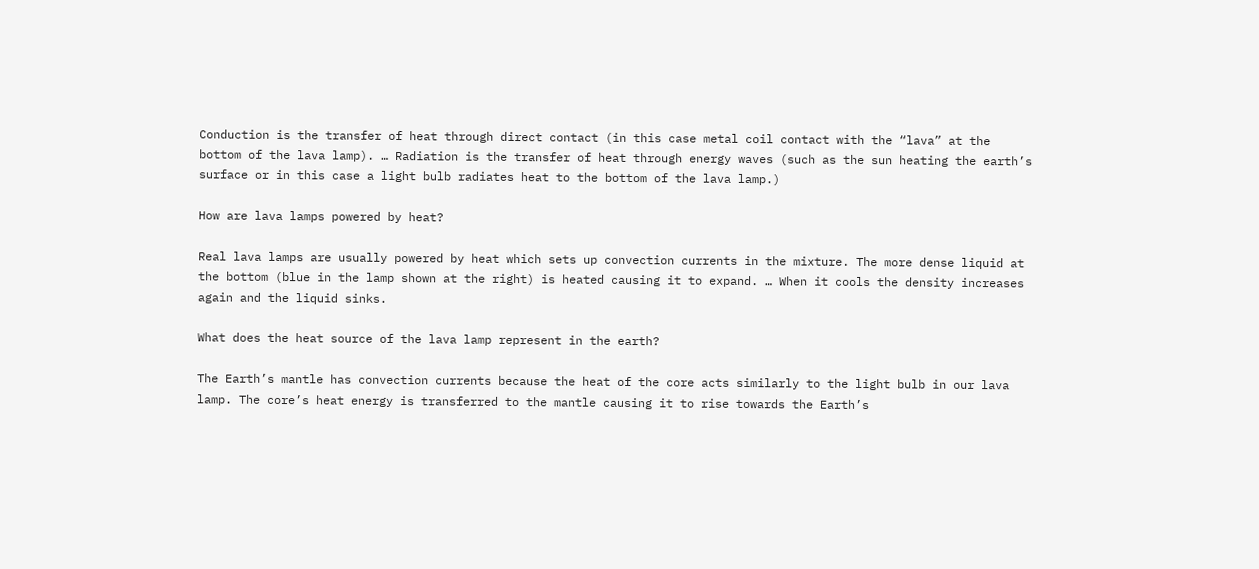Conduction is the transfer of heat through direct contact (in this case metal coil contact with the “lava” at the bottom of the lava lamp). … Radiation is the transfer of heat through energy waves (such as the sun heating the earth’s surface or in this case a light bulb radiates heat to the bottom of the lava lamp.)

How are lava lamps powered by heat?

Real lava lamps are usually powered by heat which sets up convection currents in the mixture. The more dense liquid at the bottom (blue in the lamp shown at the right) is heated causing it to expand. … When it cools the density increases again and the liquid sinks.

What does the heat source of the lava lamp represent in the earth?

The Earth’s mantle has convection currents because the heat of the core acts similarly to the light bulb in our lava lamp. The core’s heat energy is transferred to the mantle causing it to rise towards the Earth’s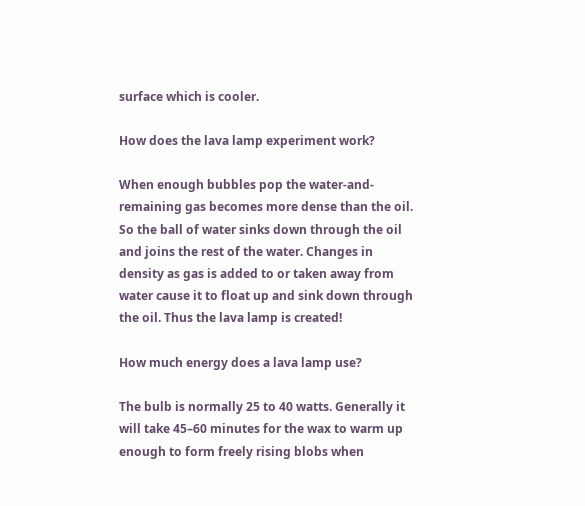surface which is cooler.

How does the lava lamp experiment work?

When enough bubbles pop the water-and-remaining gas becomes more dense than the oil. So the ball of water sinks down through the oil and joins the rest of the water. Changes in density as gas is added to or taken away from water cause it to float up and sink down through the oil. Thus the lava lamp is created!

How much energy does a lava lamp use?

The bulb is normally 25 to 40 watts. Generally it will take 45–60 minutes for the wax to warm up enough to form freely rising blobs when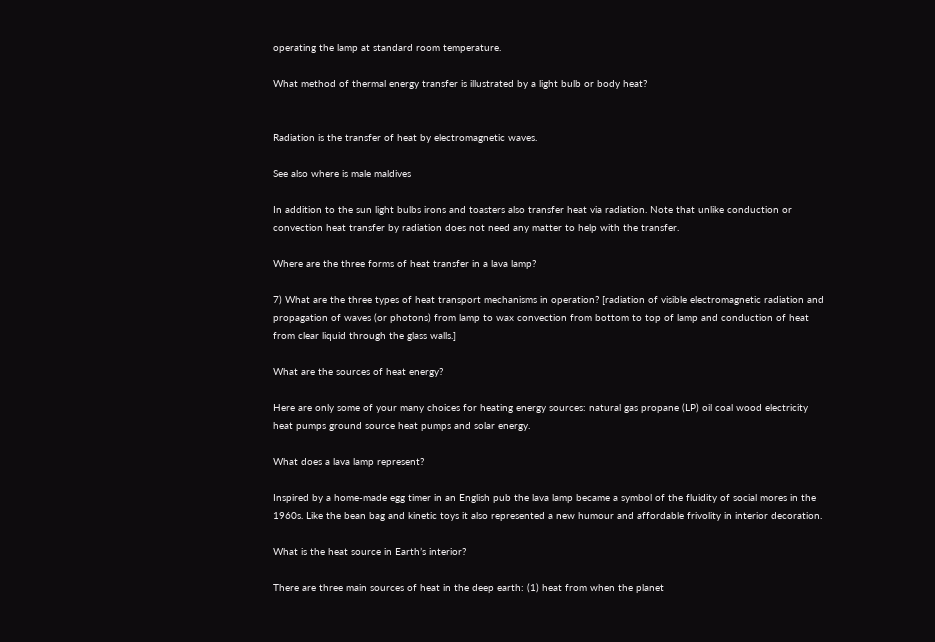operating the lamp at standard room temperature.

What method of thermal energy transfer is illustrated by a light bulb or body heat?


Radiation is the transfer of heat by electromagnetic waves.

See also where is male maldives

In addition to the sun light bulbs irons and toasters also transfer heat via radiation. Note that unlike conduction or convection heat transfer by radiation does not need any matter to help with the transfer.

Where are the three forms of heat transfer in a lava lamp?

7) What are the three types of heat transport mechanisms in operation? [radiation of visible electromagnetic radiation and propagation of waves (or photons) from lamp to wax convection from bottom to top of lamp and conduction of heat from clear liquid through the glass walls.]

What are the sources of heat energy?

Here are only some of your many choices for heating energy sources: natural gas propane (LP) oil coal wood electricity heat pumps ground source heat pumps and solar energy.

What does a lava lamp represent?

Inspired by a home-made egg timer in an English pub the lava lamp became a symbol of the fluidity of social mores in the 1960s. Like the bean bag and kinetic toys it also represented a new humour and affordable frivolity in interior decoration.

What is the heat source in Earth’s interior?

There are three main sources of heat in the deep earth: (1) heat from when the planet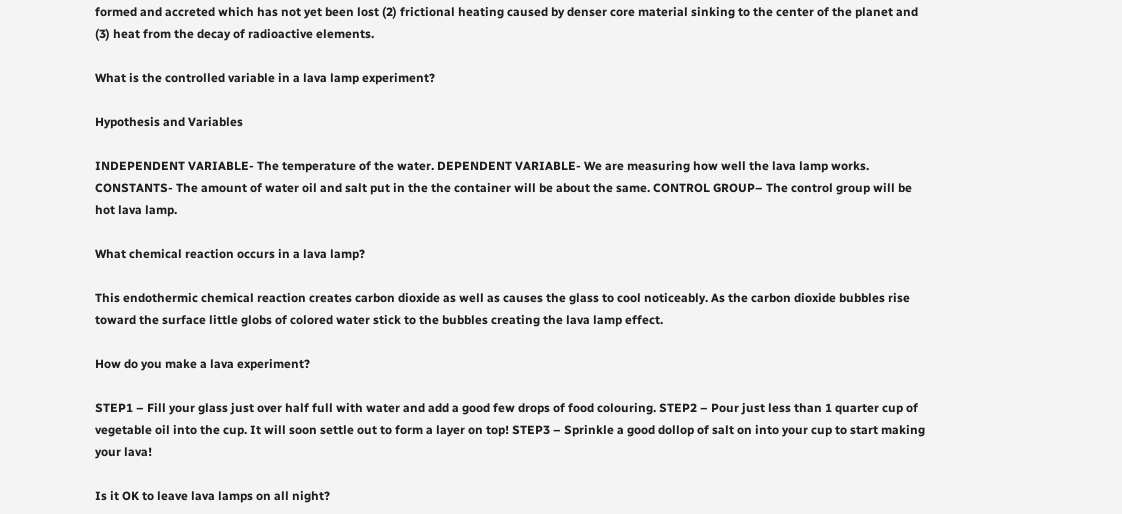formed and accreted which has not yet been lost (2) frictional heating caused by denser core material sinking to the center of the planet and (3) heat from the decay of radioactive elements.

What is the controlled variable in a lava lamp experiment?

Hypothesis and Variables

INDEPENDENT VARIABLE- The temperature of the water. DEPENDENT VARIABLE- We are measuring how well the lava lamp works. CONSTANTS- The amount of water oil and salt put in the the container will be about the same. CONTROL GROUP– The control group will be hot lava lamp.

What chemical reaction occurs in a lava lamp?

This endothermic chemical reaction creates carbon dioxide as well as causes the glass to cool noticeably. As the carbon dioxide bubbles rise toward the surface little globs of colored water stick to the bubbles creating the lava lamp effect.

How do you make a lava experiment?

STEP1 – Fill your glass just over half full with water and add a good few drops of food colouring. STEP2 – Pour just less than 1 quarter cup of vegetable oil into the cup. It will soon settle out to form a layer on top! STEP3 – Sprinkle a good dollop of salt on into your cup to start making your lava!

Is it OK to leave lava lamps on all night?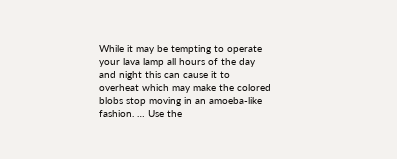While it may be tempting to operate your lava lamp all hours of the day and night this can cause it to overheat which may make the colored blobs stop moving in an amoeba-like fashion. … Use the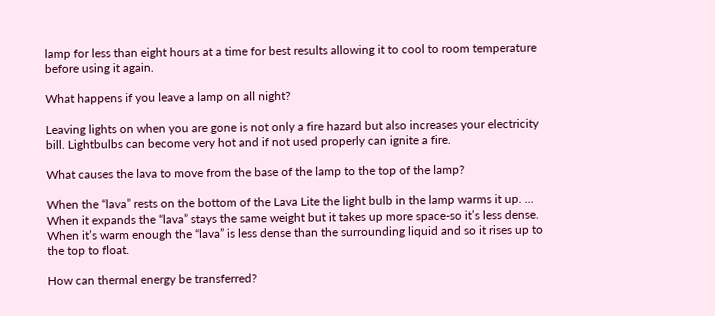lamp for less than eight hours at a time for best results allowing it to cool to room temperature before using it again.

What happens if you leave a lamp on all night?

Leaving lights on when you are gone is not only a fire hazard but also increases your electricity bill. Lightbulbs can become very hot and if not used properly can ignite a fire.

What causes the lava to move from the base of the lamp to the top of the lamp?

When the “lava” rests on the bottom of the Lava Lite the light bulb in the lamp warms it up. … When it expands the “lava” stays the same weight but it takes up more space-so it’s less dense. When it’s warm enough the “lava” is less dense than the surrounding liquid and so it rises up to the top to float.

How can thermal energy be transferred?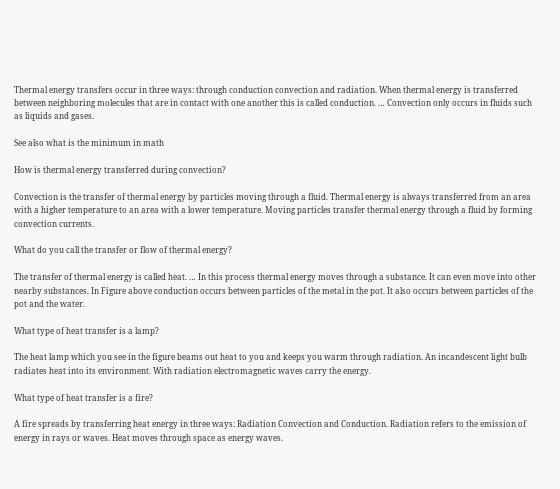Thermal energy transfers occur in three ways: through conduction convection and radiation. When thermal energy is transferred between neighboring molecules that are in contact with one another this is called conduction. … Convection only occurs in fluids such as liquids and gases.

See also what is the minimum in math

How is thermal energy transferred during convection?

Convection is the transfer of thermal energy by particles moving through a fluid. Thermal energy is always transferred from an area with a higher temperature to an area with a lower temperature. Moving particles transfer thermal energy through a fluid by forming convection currents.

What do you call the transfer or flow of thermal energy?

The transfer of thermal energy is called heat. … In this process thermal energy moves through a substance. It can even move into other nearby substances. In Figure above conduction occurs between particles of the metal in the pot. It also occurs between particles of the pot and the water.

What type of heat transfer is a lamp?

The heat lamp which you see in the figure beams out heat to you and keeps you warm through radiation. An incandescent light bulb radiates heat into its environment. With radiation electromagnetic waves carry the energy.

What type of heat transfer is a fire?

A fire spreads by transferring heat energy in three ways: Radiation Convection and Conduction. Radiation refers to the emission of energy in rays or waves. Heat moves through space as energy waves.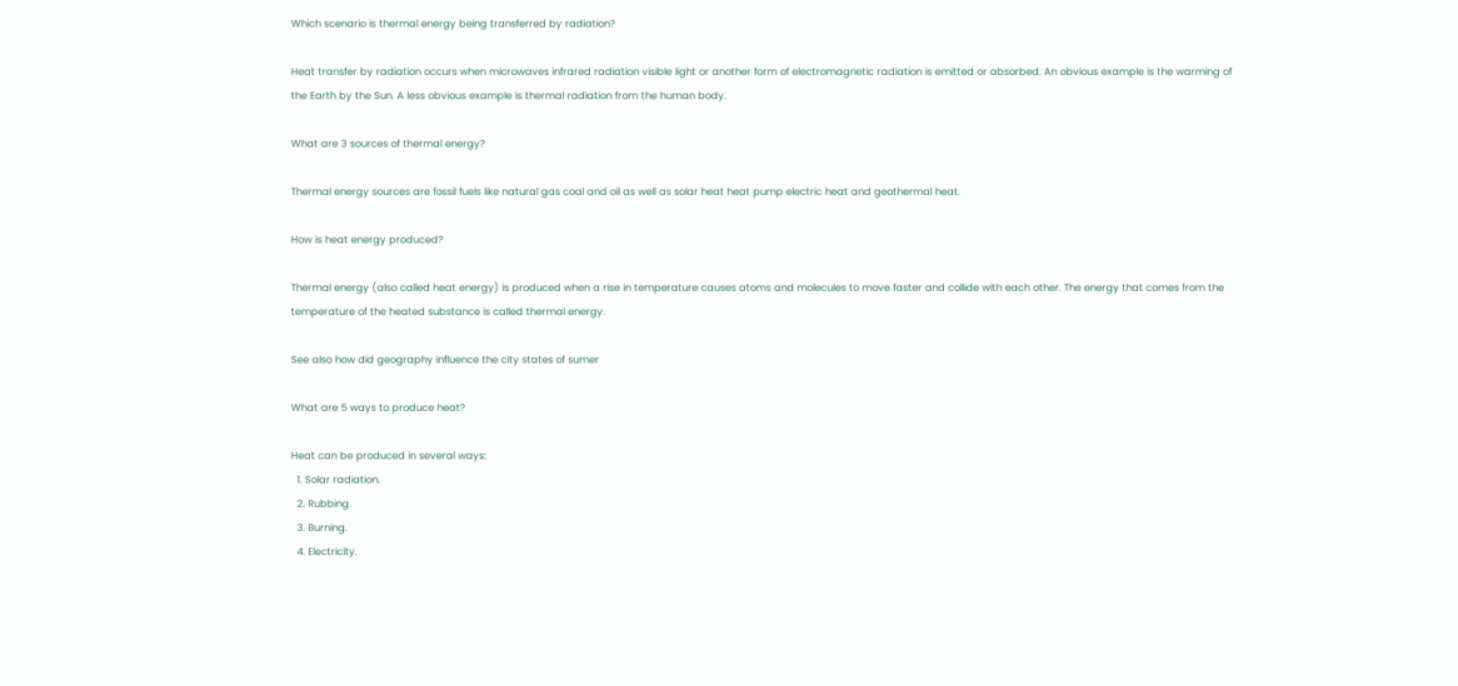Which scenario is thermal energy being transferred by radiation?

Heat transfer by radiation occurs when microwaves infrared radiation visible light or another form of electromagnetic radiation is emitted or absorbed. An obvious example is the warming of the Earth by the Sun. A less obvious example is thermal radiation from the human body.

What are 3 sources of thermal energy?

Thermal energy sources are fossil fuels like natural gas coal and oil as well as solar heat heat pump electric heat and geothermal heat.

How is heat energy produced?

Thermal energy (also called heat energy) is produced when a rise in temperature causes atoms and molecules to move faster and collide with each other. The energy that comes from the temperature of the heated substance is called thermal energy.

See also how did geography influence the city states of sumer

What are 5 ways to produce heat?

Heat can be produced in several ways:
  1. Solar radiation.
  2. Rubbing.
  3. Burning.
  4. Electricity.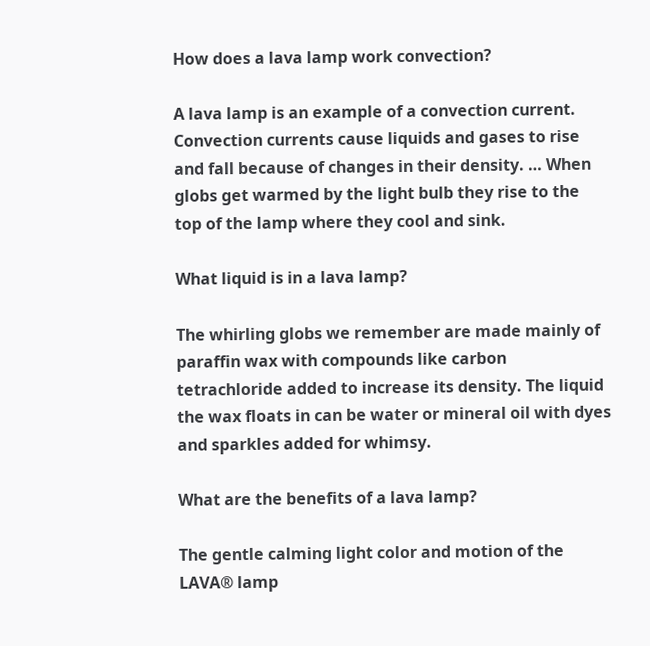How does a lava lamp work convection?

A lava lamp is an example of a convection current. Convection currents cause liquids and gases to rise and fall because of changes in their density. … When globs get warmed by the light bulb they rise to the top of the lamp where they cool and sink.

What liquid is in a lava lamp?

The whirling globs we remember are made mainly of paraffin wax with compounds like carbon tetrachloride added to increase its density. The liquid the wax floats in can be water or mineral oil with dyes and sparkles added for whimsy.

What are the benefits of a lava lamp?

The gentle calming light color and motion of the LAVA® lamp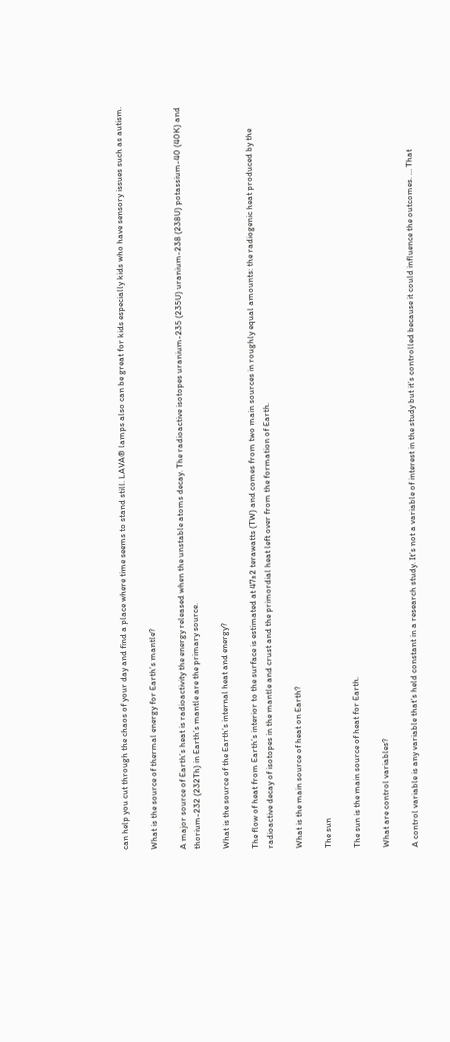can help you cut through the chaos of your day and find a place where time seems to stand still. LAVA® lamps also can be great for kids especially kids who have sensory issues such as autism.

What is the source of thermal energy for Earth’s mantle?

A major source of Earth’s heat is radioactivity the energy released when the unstable atoms decay. The radioactive isotopes uranium-235 (235U) uranium-238 (238U) potassium-40 (40K) and thorium-232 (232Th) in Earth’s mantle are the primary source.

What is the source of the Earth’s internal heat and energy?

The flow of heat from Earth’s interior to the surface is estimated at 47±2 terawatts (TW) and comes from two main sources in roughly equal amounts: the radiogenic heat produced by the radioactive decay of isotopes in the mantle and crust and the primordial heat left over from the formation of Earth.

What is the main source of heat on Earth?

The sun

The sun is the main source of heat for Earth.

What are control variables?

A control variable is any variable that’s held constant in a research study. It’s not a variable of interest in the study but it’s controlled because it could influence the outcomes. … That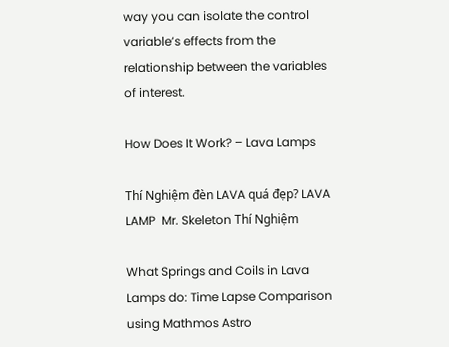way you can isolate the control variable’s effects from the relationship between the variables of interest.

How Does It Work? – Lava Lamps

Thí Nghiệm đèn LAVA quá đẹp? LAVA LAMP  Mr. Skeleton Thí Nghiệm

What Springs and Coils in Lava Lamps do: Time Lapse Comparison using Mathmos Astro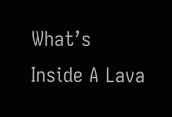What’s Inside A Lava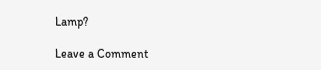Lamp?

Leave a Comment